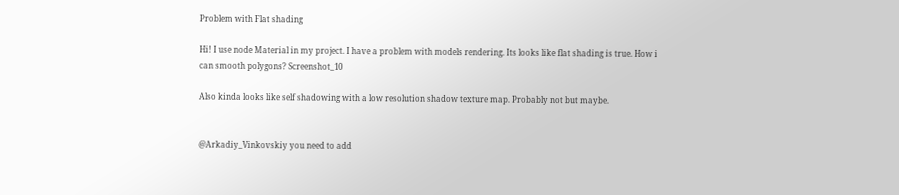Problem with Flat shading

Hi! I use node Material in my project. I have a problem with models rendering. Its looks like flat shading is true. How i can smooth polygons? Screenshot_10

Also kinda looks like self shadowing with a low resolution shadow texture map. Probably not but maybe.


@Arkadiy_Vinkovskiy you need to add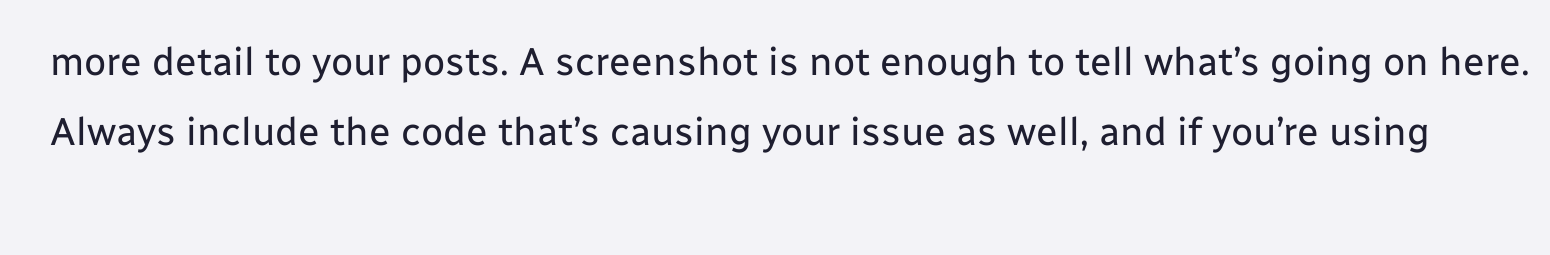more detail to your posts. A screenshot is not enough to tell what’s going on here. Always include the code that’s causing your issue as well, and if you’re using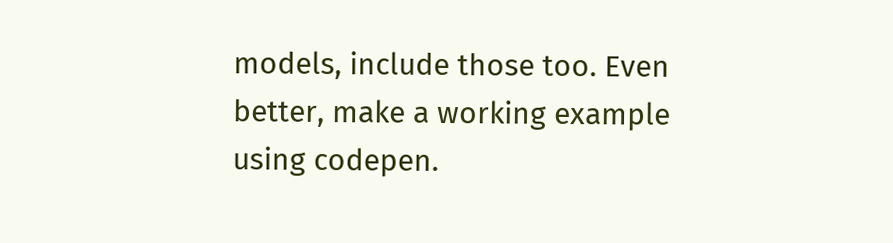models, include those too. Even better, make a working example using codepen.